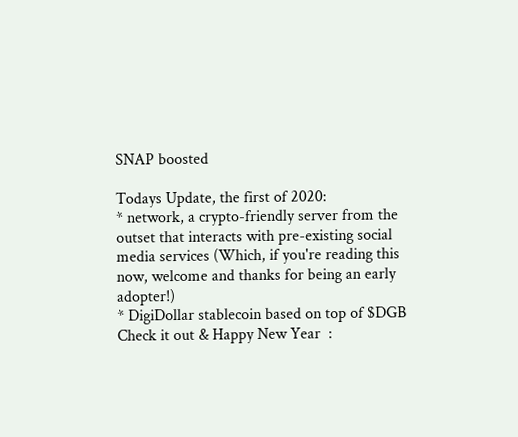SNAP boosted

Todays Update, the first of 2020:
* network, a crypto-friendly server from the outset that interacts with pre-existing social media services (Which, if you're reading this now, welcome and thanks for being an early adopter!)
* DigiDollar stablecoin based on top of $DGB
Check it out & Happy New Year  :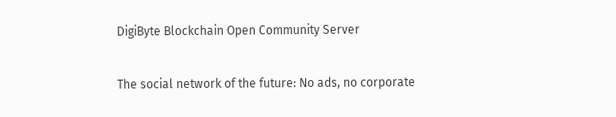DigiByte Blockchain Open Community Server

The social network of the future: No ads, no corporate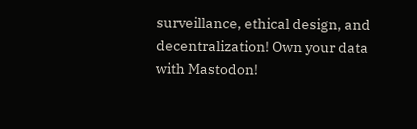surveillance, ethical design, and decentralization! Own your data with Mastodon!